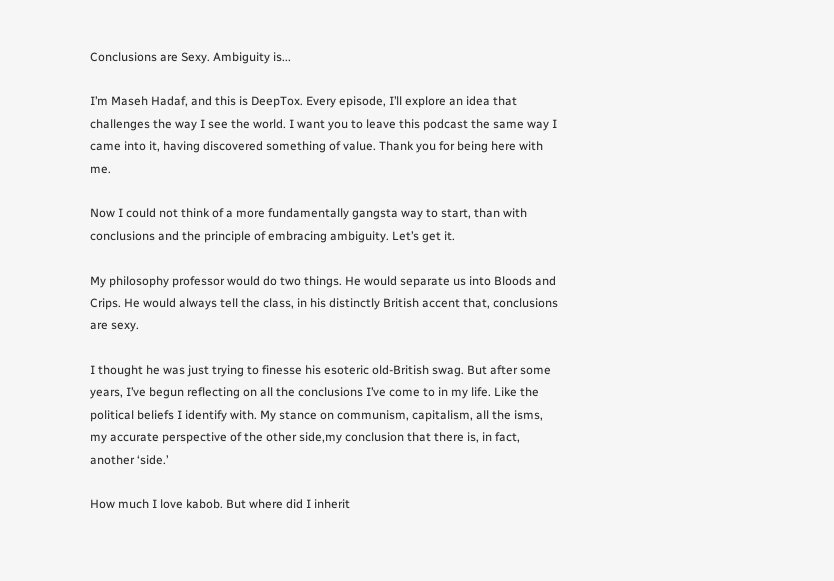Conclusions are Sexy. Ambiguity is...

I’m Maseh Hadaf, and this is DeepTox. Every episode, I’ll explore an idea that challenges the way I see the world. I want you to leave this podcast the same way I came into it, having discovered something of value. Thank you for being here with me.

Now I could not think of a more fundamentally gangsta way to start, than with conclusions and the principle of embracing ambiguity. Let’s get it.

My philosophy professor would do two things. He would separate us into Bloods and Crips. He would always tell the class, in his distinctly British accent that, conclusions are sexy.

I thought he was just trying to finesse his esoteric old-British swag. But after some years, I’ve begun reflecting on all the conclusions I’ve come to in my life. Like the political beliefs I identify with. My stance on communism, capitalism, all the isms, my accurate perspective of the other side,my conclusion that there is, in fact, another ‘side.’

How much I love kabob. But where did I inherit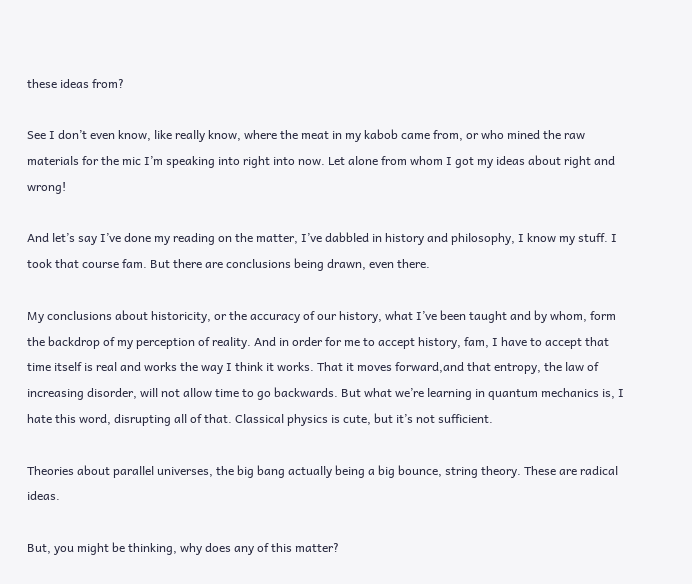these ideas from?

See I don’t even know, like really know, where the meat in my kabob came from, or who mined the raw materials for the mic I’m speaking into right into now. Let alone from whom I got my ideas about right and wrong!

And let’s say I’ve done my reading on the matter, I’ve dabbled in history and philosophy, I know my stuff. I took that course fam. But there are conclusions being drawn, even there.

My conclusions about historicity, or the accuracy of our history, what I’ve been taught and by whom, form the backdrop of my perception of reality. And in order for me to accept history, fam, I have to accept that time itself is real and works the way I think it works. That it moves forward,and that entropy, the law of increasing disorder, will not allow time to go backwards. But what we’re learning in quantum mechanics is, I hate this word, disrupting all of that. Classical physics is cute, but it’s not sufficient.

Theories about parallel universes, the big bang actually being a big bounce, string theory. These are radical ideas.

But, you might be thinking, why does any of this matter?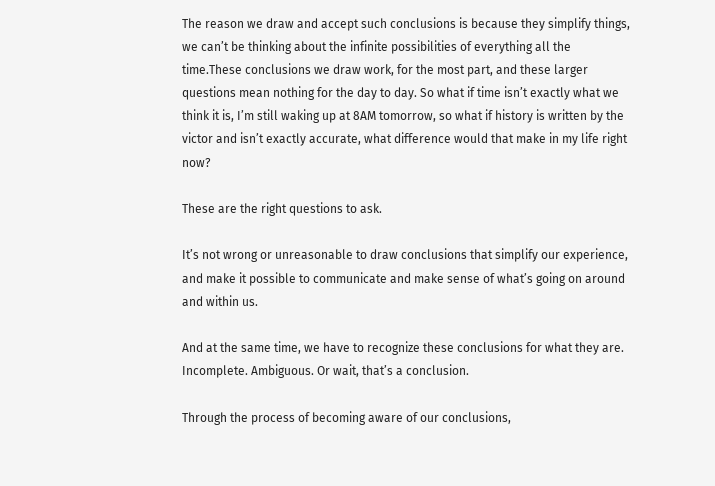The reason we draw and accept such conclusions is because they simplify things, we can’t be thinking about the infinite possibilities of everything all the time.These conclusions we draw work, for the most part, and these larger questions mean nothing for the day to day. So what if time isn’t exactly what we think it is, I’m still waking up at 8AM tomorrow, so what if history is written by the victor and isn’t exactly accurate, what difference would that make in my life right now?

These are the right questions to ask.

It’s not wrong or unreasonable to draw conclusions that simplify our experience, and make it possible to communicate and make sense of what’s going on around and within us.

And at the same time, we have to recognize these conclusions for what they are. Incomplete. Ambiguous. Or wait, that’s a conclusion.

Through the process of becoming aware of our conclusions,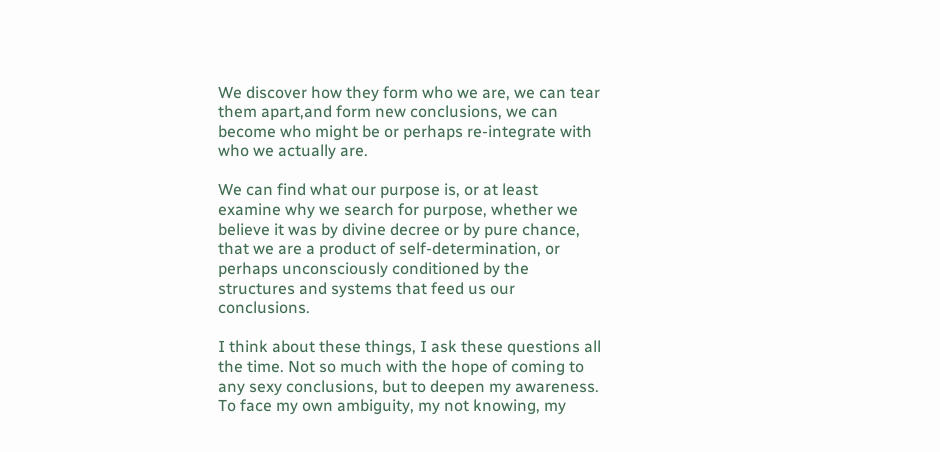We discover how they form who we are, we can tear them apart,and form new conclusions, we can become who might be or perhaps re-integrate with who we actually are.

We can find what our purpose is, or at least examine why we search for purpose, whether we believe it was by divine decree or by pure chance, that we are a product of self-determination, or perhaps unconsciously conditioned by the structures and systems that feed us our conclusions.

I think about these things, I ask these questions all the time. Not so much with the hope of coming to any sexy conclusions, but to deepen my awareness. To face my own ambiguity, my not knowing, my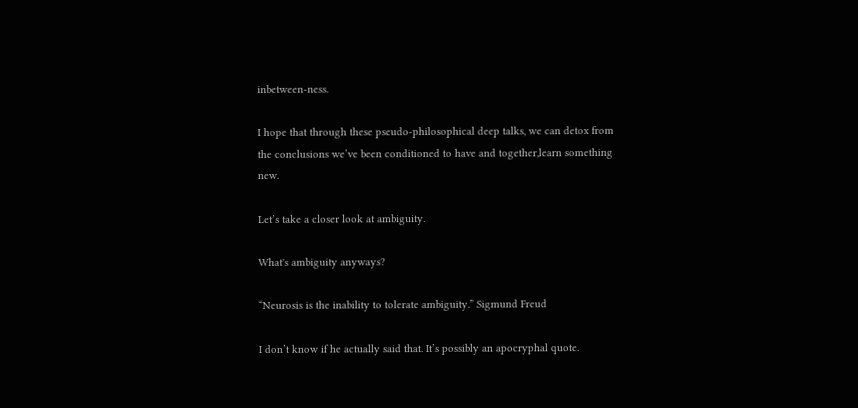inbetween-ness.

I hope that through these pseudo-philosophical deep talks, we can detox from the conclusions we’ve been conditioned to have and together,learn something new.

Let’s take a closer look at ambiguity.

What's ambiguity anyways?

“Neurosis is the inability to tolerate ambiguity.” Sigmund Freud

I don’t know if he actually said that. It’s possibly an apocryphal quote.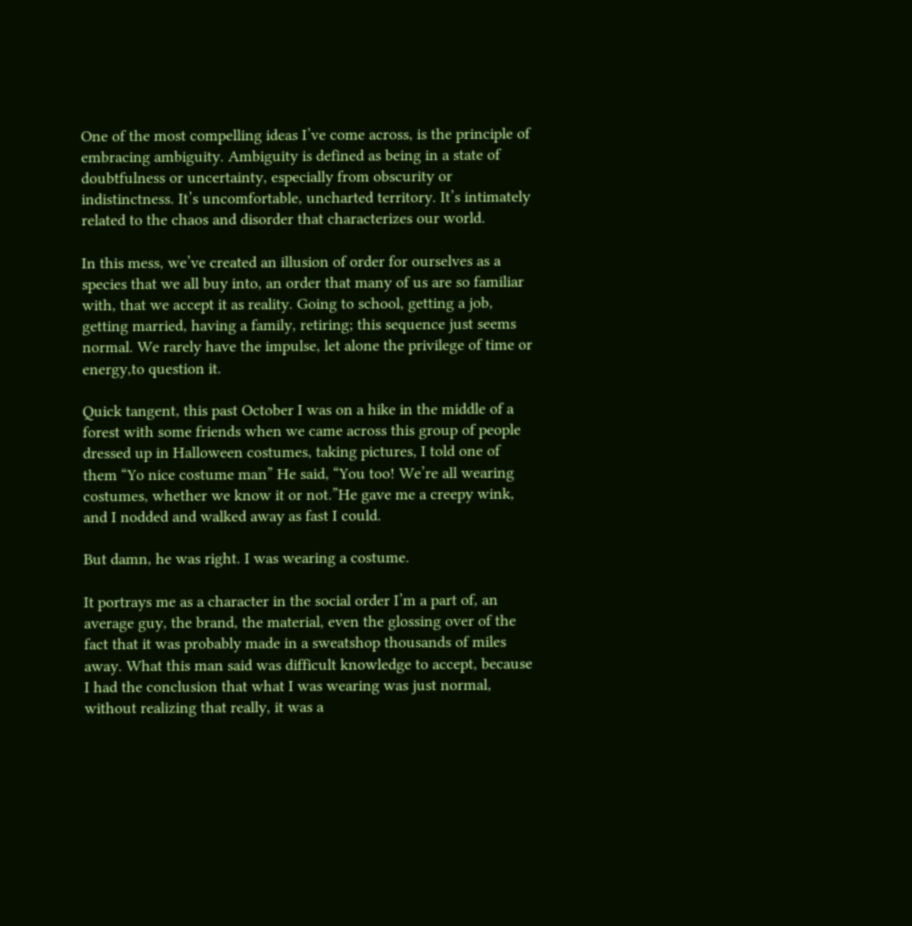One of the most compelling ideas I’ve come across, is the principle of embracing ambiguity. Ambiguity is defined as being in a state of doubtfulness or uncertainty, especially from obscurity or indistinctness. It’s uncomfortable, uncharted territory. It’s intimately related to the chaos and disorder that characterizes our world.

In this mess, we’ve created an illusion of order for ourselves as a species that we all buy into, an order that many of us are so familiar with, that we accept it as reality. Going to school, getting a job, getting married, having a family, retiring; this sequence just seems normal. We rarely have the impulse, let alone the privilege of time or energy,to question it.

Quick tangent, this past October I was on a hike in the middle of a forest with some friends when we came across this group of people dressed up in Halloween costumes, taking pictures, I told one of them “Yo nice costume man” He said, “You too! We’re all wearing costumes, whether we know it or not.”He gave me a creepy wink, and I nodded and walked away as fast I could.

But damn, he was right. I was wearing a costume.

It portrays me as a character in the social order I’m a part of, an average guy, the brand, the material, even the glossing over of the fact that it was probably made in a sweatshop thousands of miles away. What this man said was difficult knowledge to accept, because I had the conclusion that what I was wearing was just normal, without realizing that really, it was a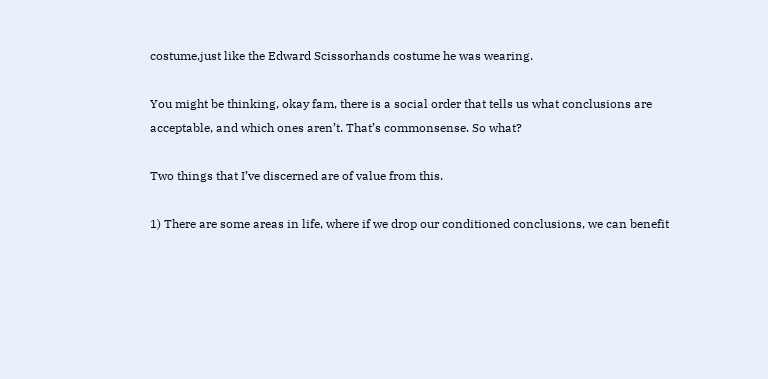costume,just like the Edward Scissorhands costume he was wearing.

You might be thinking, okay fam, there is a social order that tells us what conclusions are acceptable, and which ones aren’t. That’s commonsense. So what?

Two things that I’ve discerned are of value from this.

1) There are some areas in life, where if we drop our conditioned conclusions, we can benefit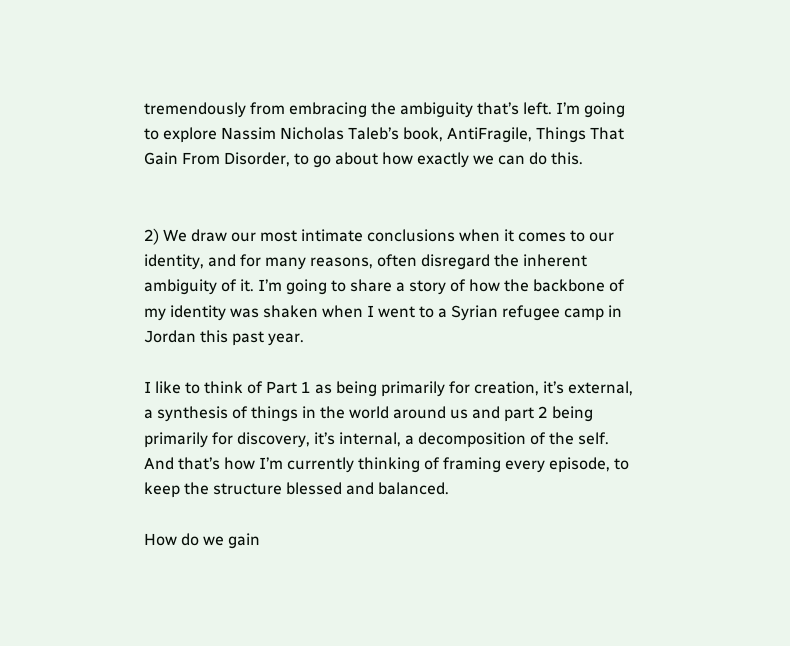tremendously from embracing the ambiguity that’s left. I’m going to explore Nassim Nicholas Taleb’s book, AntiFragile, Things That Gain From Disorder, to go about how exactly we can do this.


2) We draw our most intimate conclusions when it comes to our identity, and for many reasons, often disregard the inherent ambiguity of it. I’m going to share a story of how the backbone of my identity was shaken when I went to a Syrian refugee camp in Jordan this past year.

I like to think of Part 1 as being primarily for creation, it’s external, a synthesis of things in the world around us and part 2 being primarily for discovery, it’s internal, a decomposition of the self. And that’s how I’m currently thinking of framing every episode, to keep the structure blessed and balanced.

How do we gain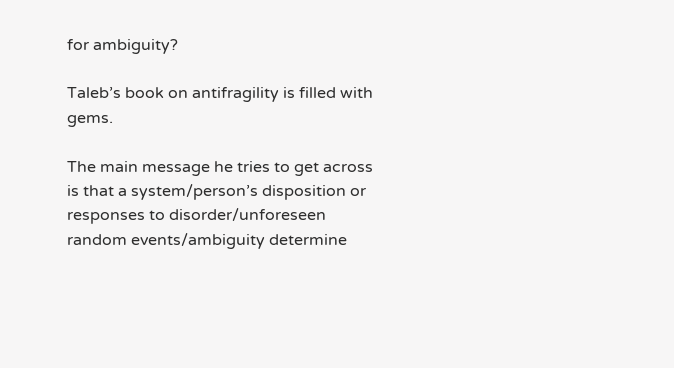for ambiguity?

Taleb’s book on antifragility is filled with gems.

The main message he tries to get across is that a system/person’s disposition or responses to disorder/unforeseen random events/ambiguity determine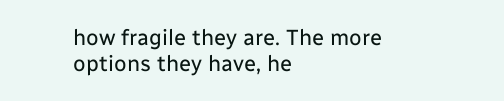how fragile they are. The more options they have, he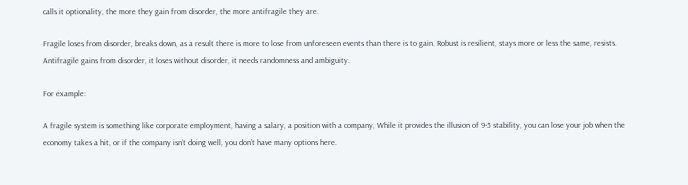calls it optionality, the more they gain from disorder, the more antifragile they are.

Fragile loses from disorder, breaks down, as a result there is more to lose from unforeseen events than there is to gain. Robust is resilient, stays more or less the same, resists. Antifragile gains from disorder, it loses without disorder, it needs randomness and ambiguity.

For example:

A fragile system is something like corporate employment, having a salary, a position with a company, While it provides the illusion of 9-5 stability, you can lose your job when the economy takes a hit, or if the company isn’t doing well, you don’t have many options here.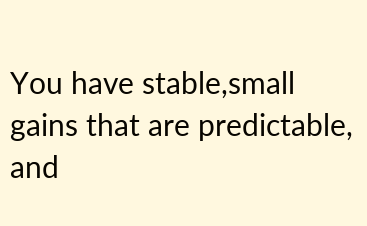You have stable,small gains that are predictable, and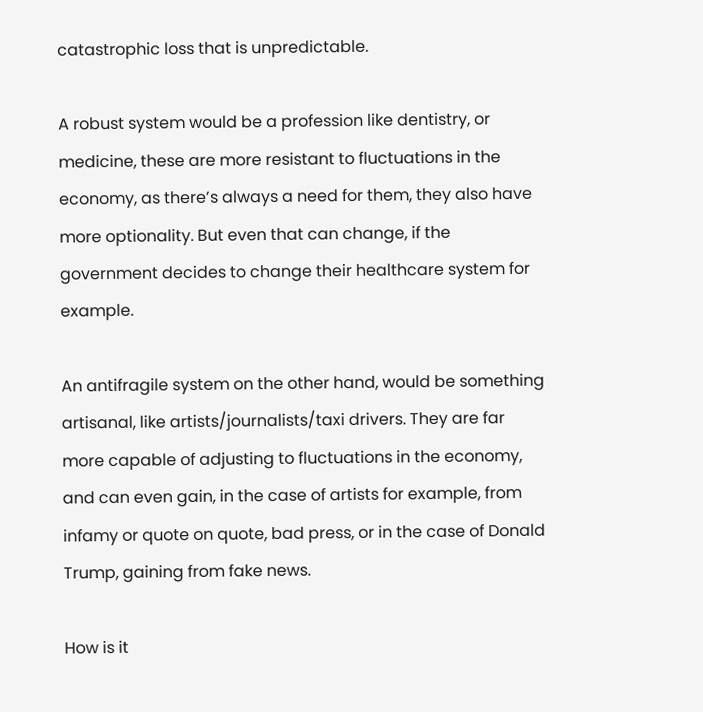catastrophic loss that is unpredictable.

A robust system would be a profession like dentistry, or medicine, these are more resistant to fluctuations in the economy, as there’s always a need for them, they also have more optionality. But even that can change, if the government decides to change their healthcare system for example.

An antifragile system on the other hand, would be something artisanal, like artists/journalists/taxi drivers. They are far more capable of adjusting to fluctuations in the economy, and can even gain, in the case of artists for example, from infamy or quote on quote, bad press, or in the case of Donald Trump, gaining from fake news.

How is it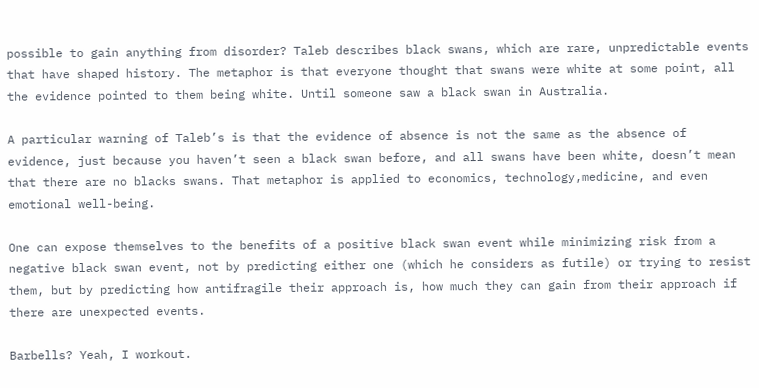possible to gain anything from disorder? Taleb describes black swans, which are rare, unpredictable events that have shaped history. The metaphor is that everyone thought that swans were white at some point, all the evidence pointed to them being white. Until someone saw a black swan in Australia.

A particular warning of Taleb’s is that the evidence of absence is not the same as the absence of evidence, just because you haven’t seen a black swan before, and all swans have been white, doesn’t mean that there are no blacks swans. That metaphor is applied to economics, technology,medicine, and even emotional well-being.

One can expose themselves to the benefits of a positive black swan event while minimizing risk from a negative black swan event, not by predicting either one (which he considers as futile) or trying to resist them, but by predicting how antifragile their approach is, how much they can gain from their approach if there are unexpected events.

Barbells? Yeah, I workout.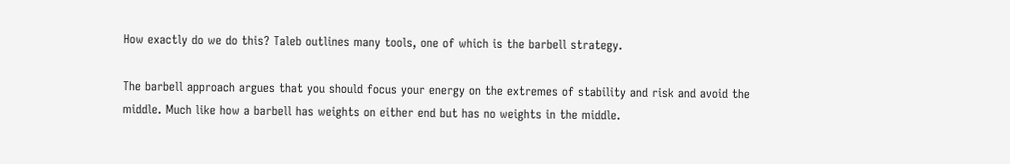How exactly do we do this? Taleb outlines many tools, one of which is the barbell strategy.

The barbell approach argues that you should focus your energy on the extremes of stability and risk and avoid the middle. Much like how a barbell has weights on either end but has no weights in the middle.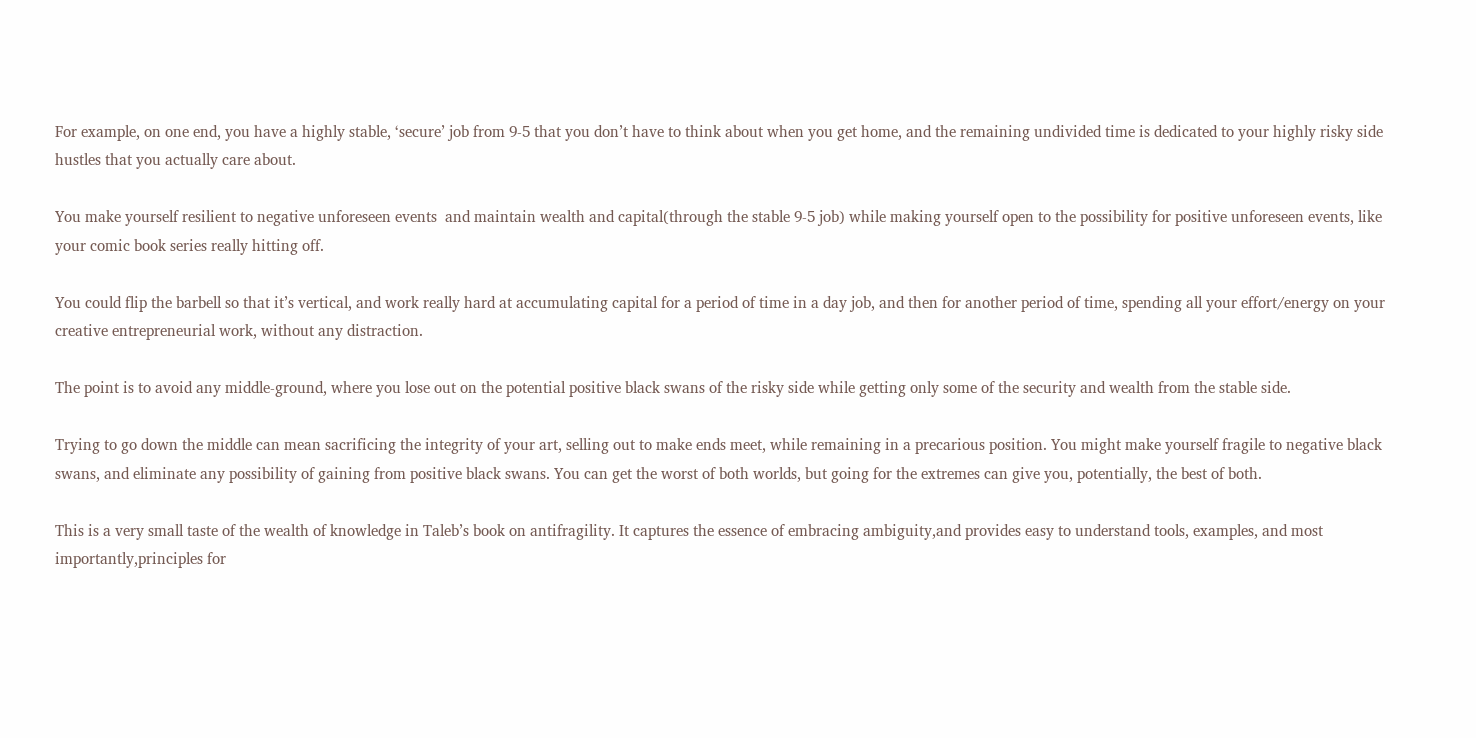For example, on one end, you have a highly stable, ‘secure’ job from 9-5 that you don’t have to think about when you get home, and the remaining undivided time is dedicated to your highly risky side hustles that you actually care about.

You make yourself resilient to negative unforeseen events  and maintain wealth and capital(through the stable 9-5 job) while making yourself open to the possibility for positive unforeseen events, like your comic book series really hitting off.

You could flip the barbell so that it’s vertical, and work really hard at accumulating capital for a period of time in a day job, and then for another period of time, spending all your effort/energy on your creative entrepreneurial work, without any distraction.

The point is to avoid any middle-ground, where you lose out on the potential positive black swans of the risky side while getting only some of the security and wealth from the stable side.

Trying to go down the middle can mean sacrificing the integrity of your art, selling out to make ends meet, while remaining in a precarious position. You might make yourself fragile to negative black swans, and eliminate any possibility of gaining from positive black swans. You can get the worst of both worlds, but going for the extremes can give you, potentially, the best of both.

This is a very small taste of the wealth of knowledge in Taleb’s book on antifragility. It captures the essence of embracing ambiguity,and provides easy to understand tools, examples, and most importantly,principles for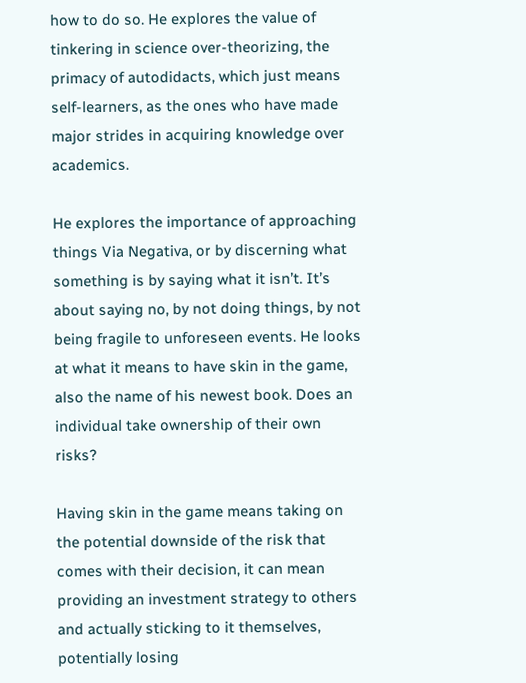how to do so. He explores the value of tinkering in science over-theorizing, the primacy of autodidacts, which just means self-learners, as the ones who have made major strides in acquiring knowledge over academics.

He explores the importance of approaching things Via Negativa, or by discerning what something is by saying what it isn’t. It’s about saying no, by not doing things, by not being fragile to unforeseen events. He looks at what it means to have skin in the game, also the name of his newest book. Does an individual take ownership of their own risks?

Having skin in the game means taking on the potential downside of the risk that comes with their decision, it can mean providing an investment strategy to others and actually sticking to it themselves, potentially losing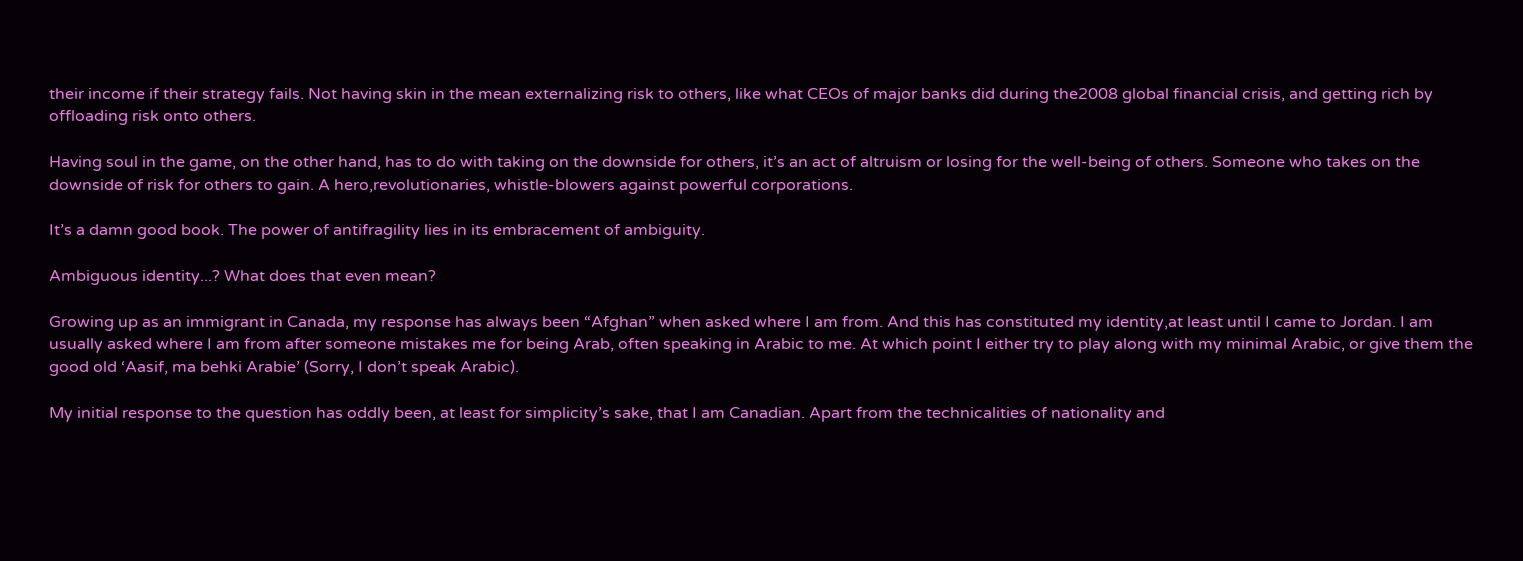their income if their strategy fails. Not having skin in the mean externalizing risk to others, like what CEOs of major banks did during the2008 global financial crisis, and getting rich by offloading risk onto others.

Having soul in the game, on the other hand, has to do with taking on the downside for others, it’s an act of altruism or losing for the well-being of others. Someone who takes on the downside of risk for others to gain. A hero,revolutionaries, whistle-blowers against powerful corporations.

It’s a damn good book. The power of antifragility lies in its embracement of ambiguity.

Ambiguous identity...? What does that even mean?

Growing up as an immigrant in Canada, my response has always been “Afghan” when asked where I am from. And this has constituted my identity,at least until I came to Jordan. I am usually asked where I am from after someone mistakes me for being Arab, often speaking in Arabic to me. At which point I either try to play along with my minimal Arabic, or give them the good old ‘Aasif, ma behki Arabie’ (Sorry, I don’t speak Arabic).

My initial response to the question has oddly been, at least for simplicity’s sake, that I am Canadian. Apart from the technicalities of nationality and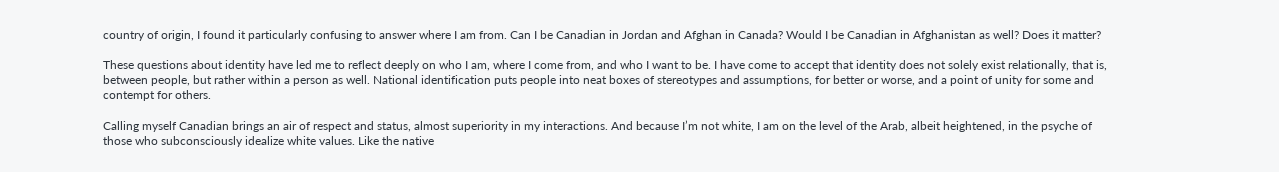country of origin, I found it particularly confusing to answer where I am from. Can I be Canadian in Jordan and Afghan in Canada? Would I be Canadian in Afghanistan as well? Does it matter?

These questions about identity have led me to reflect deeply on who I am, where I come from, and who I want to be. I have come to accept that identity does not solely exist relationally, that is, between people, but rather within a person as well. National identification puts people into neat boxes of stereotypes and assumptions, for better or worse, and a point of unity for some and contempt for others.

Calling myself Canadian brings an air of respect and status, almost superiority in my interactions. And because I’m not white, I am on the level of the Arab, albeit heightened, in the psyche of those who subconsciously idealize white values. Like the native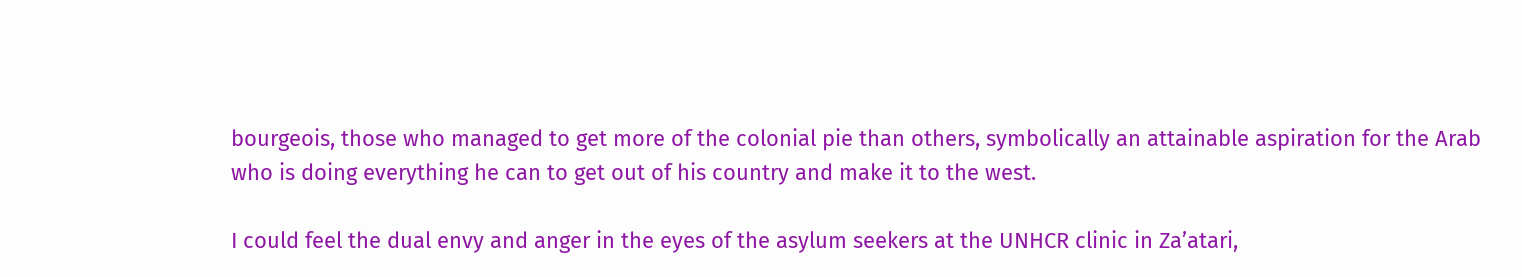bourgeois, those who managed to get more of the colonial pie than others, symbolically an attainable aspiration for the Arab who is doing everything he can to get out of his country and make it to the west.

I could feel the dual envy and anger in the eyes of the asylum seekers at the UNHCR clinic in Za’atari,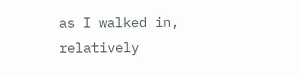as I walked in, relatively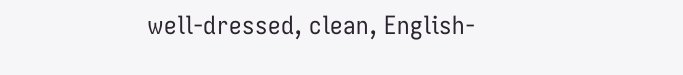well-dressed, clean, English-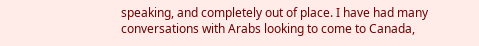speaking, and completely out of place. I have had many conversations with Arabs looking to come to Canada,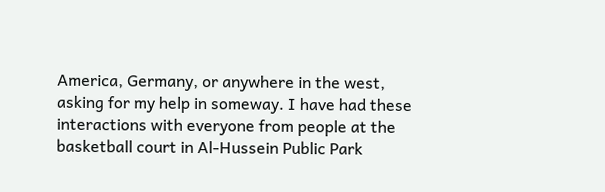America, Germany, or anywhere in the west, asking for my help in someway. I have had these interactions with everyone from people at the basketball court in Al-Hussein Public Park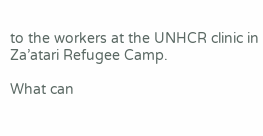to the workers at the UNHCR clinic in Za’atari Refugee Camp.

What can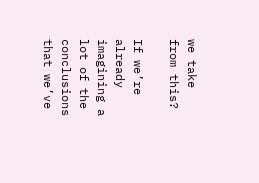we take from this?

If we’re already imagining a lot of the conclusions that we’ve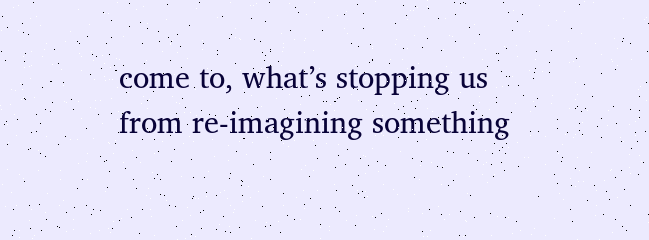come to, what’s stopping us from re-imagining something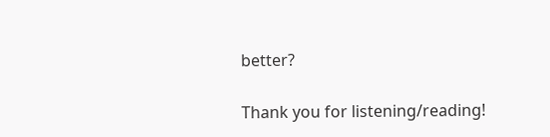better?

Thank you for listening/reading!